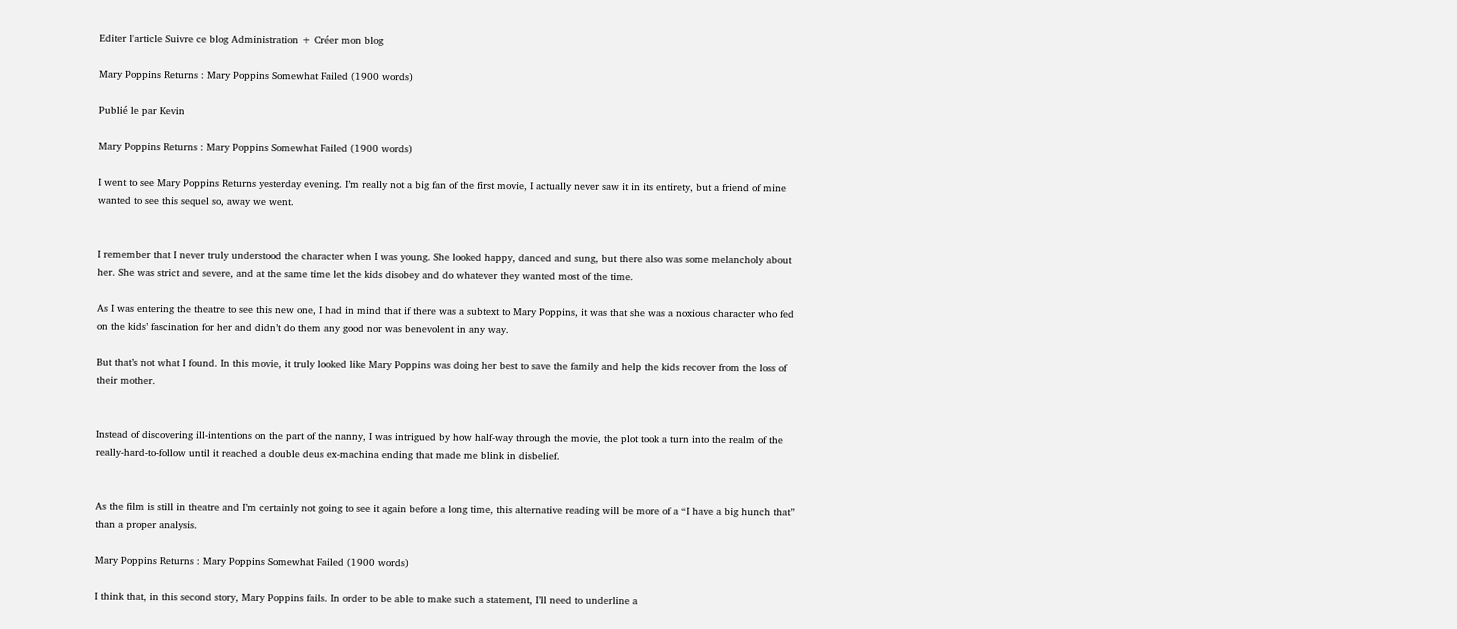Editer l'article Suivre ce blog Administration + Créer mon blog

Mary Poppins Returns : Mary Poppins Somewhat Failed (1900 words)

Publié le par Kevin

Mary Poppins Returns : Mary Poppins Somewhat Failed (1900 words)

I went to see Mary Poppins Returns yesterday evening. I’m really not a big fan of the first movie, I actually never saw it in its entirety, but a friend of mine wanted to see this sequel so, away we went.


I remember that I never truly understood the character when I was young. She looked happy, danced and sung, but there also was some melancholy about her. She was strict and severe, and at the same time let the kids disobey and do whatever they wanted most of the time.

As I was entering the theatre to see this new one, I had in mind that if there was a subtext to Mary Poppins, it was that she was a noxious character who fed on the kids’ fascination for her and didn’t do them any good nor was benevolent in any way.

But that’s not what I found. In this movie, it truly looked like Mary Poppins was doing her best to save the family and help the kids recover from the loss of their mother.


Instead of discovering ill-intentions on the part of the nanny, I was intrigued by how half-way through the movie, the plot took a turn into the realm of the really-hard-to-follow until it reached a double deus ex-machina ending that made me blink in disbelief.


As the film is still in theatre and I’m certainly not going to see it again before a long time, this alternative reading will be more of a “I have a big hunch that” than a proper analysis.

Mary Poppins Returns : Mary Poppins Somewhat Failed (1900 words)

I think that, in this second story, Mary Poppins fails. In order to be able to make such a statement, I’ll need to underline a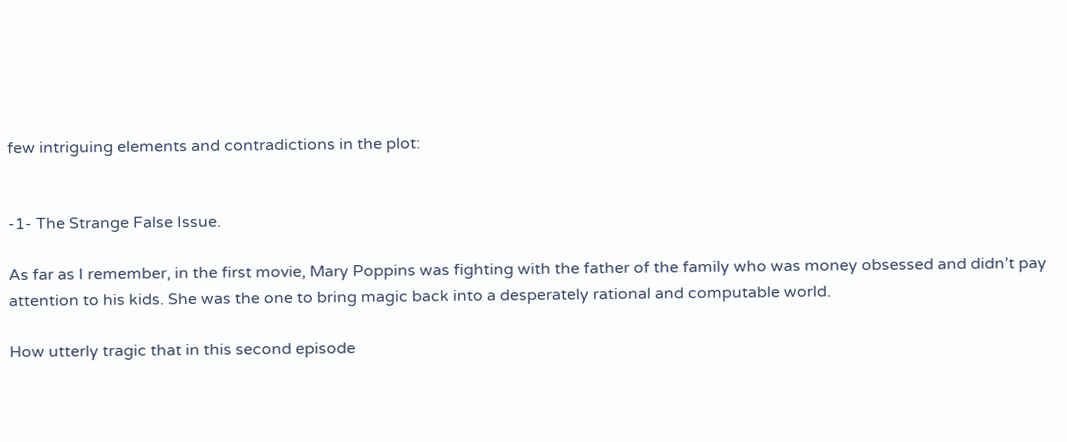few intriguing elements and contradictions in the plot:


-1- The Strange False Issue.

As far as I remember, in the first movie, Mary Poppins was fighting with the father of the family who was money obsessed and didn’t pay attention to his kids. She was the one to bring magic back into a desperately rational and computable world.

How utterly tragic that in this second episode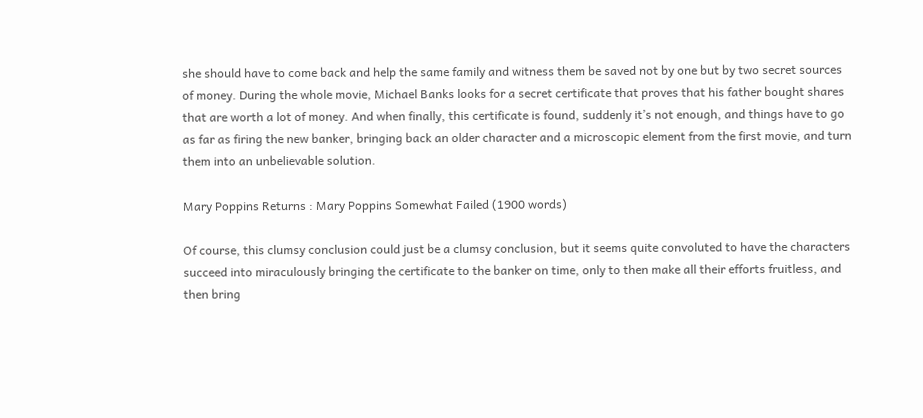she should have to come back and help the same family and witness them be saved not by one but by two secret sources of money. During the whole movie, Michael Banks looks for a secret certificate that proves that his father bought shares that are worth a lot of money. And when finally, this certificate is found, suddenly it’s not enough, and things have to go as far as firing the new banker, bringing back an older character and a microscopic element from the first movie, and turn them into an unbelievable solution.

Mary Poppins Returns : Mary Poppins Somewhat Failed (1900 words)

Of course, this clumsy conclusion could just be a clumsy conclusion, but it seems quite convoluted to have the characters succeed into miraculously bringing the certificate to the banker on time, only to then make all their efforts fruitless, and then bring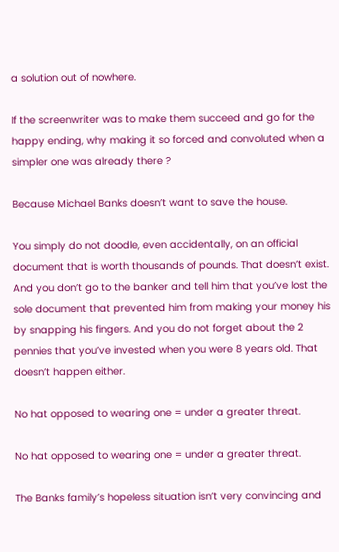a solution out of nowhere.

If the screenwriter was to make them succeed and go for the happy ending, why making it so forced and convoluted when a simpler one was already there ?

Because Michael Banks doesn’t want to save the house.

You simply do not doodle, even accidentally, on an official document that is worth thousands of pounds. That doesn’t exist. And you don’t go to the banker and tell him that you’ve lost the sole document that prevented him from making your money his by snapping his fingers. And you do not forget about the 2 pennies that you’ve invested when you were 8 years old. That doesn’t happen either.

No hat opposed to wearing one = under a greater threat.

No hat opposed to wearing one = under a greater threat.

The Banks family’s hopeless situation isn’t very convincing and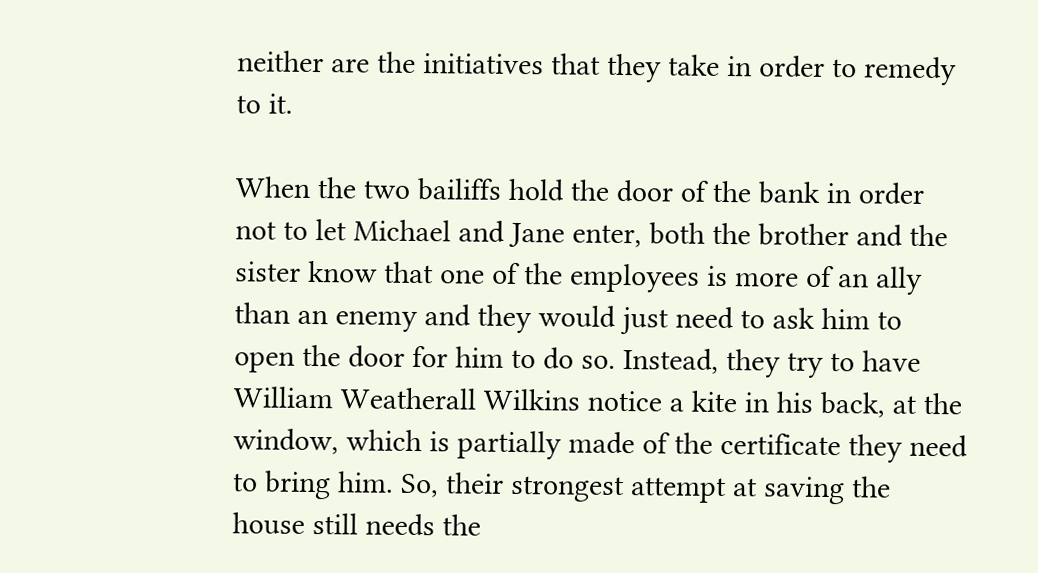neither are the initiatives that they take in order to remedy to it.

When the two bailiffs hold the door of the bank in order not to let Michael and Jane enter, both the brother and the sister know that one of the employees is more of an ally than an enemy and they would just need to ask him to open the door for him to do so. Instead, they try to have William Weatherall Wilkins notice a kite in his back, at the window, which is partially made of the certificate they need to bring him. So, their strongest attempt at saving the house still needs the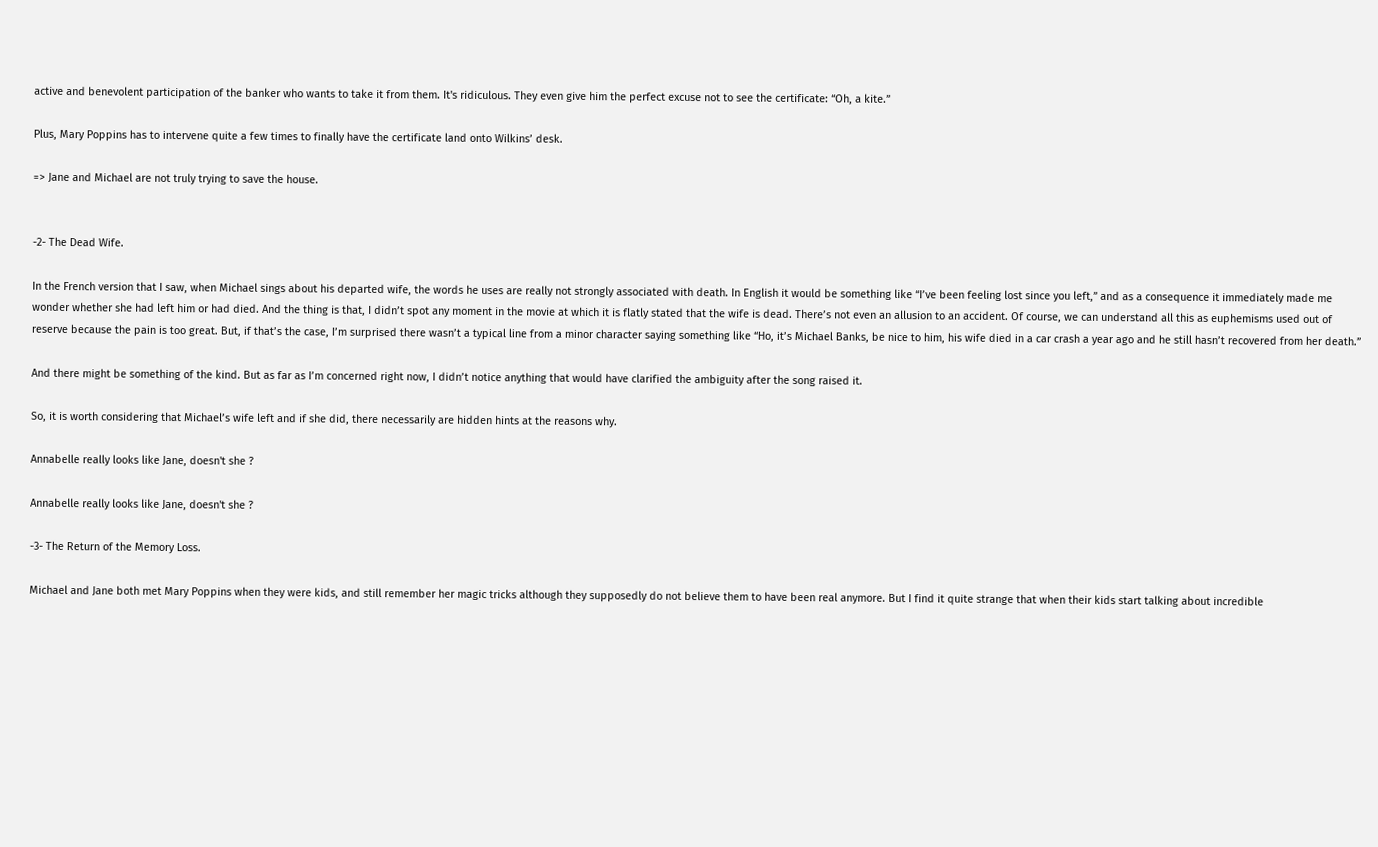active and benevolent participation of the banker who wants to take it from them. It's ridiculous. They even give him the perfect excuse not to see the certificate: “Oh, a kite.”

Plus, Mary Poppins has to intervene quite a few times to finally have the certificate land onto Wilkins’ desk.

=> Jane and Michael are not truly trying to save the house.


-2- The Dead Wife.

In the French version that I saw, when Michael sings about his departed wife, the words he uses are really not strongly associated with death. In English it would be something like “I’ve been feeling lost since you left,” and as a consequence it immediately made me wonder whether she had left him or had died. And the thing is that, I didn’t spot any moment in the movie at which it is flatly stated that the wife is dead. There’s not even an allusion to an accident. Of course, we can understand all this as euphemisms used out of reserve because the pain is too great. But, if that’s the case, I’m surprised there wasn’t a typical line from a minor character saying something like “Ho, it’s Michael Banks, be nice to him, his wife died in a car crash a year ago and he still hasn’t recovered from her death.”

And there might be something of the kind. But as far as I’m concerned right now, I didn’t notice anything that would have clarified the ambiguity after the song raised it.

So, it is worth considering that Michael’s wife left and if she did, there necessarily are hidden hints at the reasons why.

Annabelle really looks like Jane, doesn't she ?

Annabelle really looks like Jane, doesn't she ?

-3- The Return of the Memory Loss.

Michael and Jane both met Mary Poppins when they were kids, and still remember her magic tricks although they supposedly do not believe them to have been real anymore. But I find it quite strange that when their kids start talking about incredible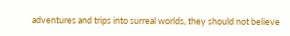adventures and trips into surreal worlds, they should not believe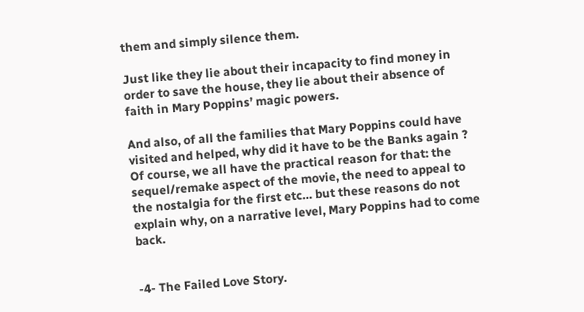them and simply silence them.

Just like they lie about their incapacity to find money in order to save the house, they lie about their absence of faith in Mary Poppins’ magic powers.

And also, of all the families that Mary Poppins could have visited and helped, why did it have to be the Banks again ? Of course, we all have the practical reason for that: the sequel/remake aspect of the movie, the need to appeal to the nostalgia for the first etc… but these reasons do not explain why, on a narrative level, Mary Poppins had to come back.


-4- The Failed Love Story.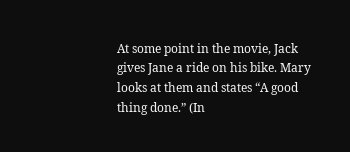At some point in the movie, Jack gives Jane a ride on his bike. Mary looks at them and states “A good thing done.” (In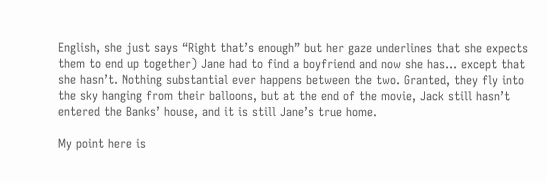English, she just says “Right that’s enough” but her gaze underlines that she expects them to end up together) Jane had to find a boyfriend and now she has… except that she hasn’t. Nothing substantial ever happens between the two. Granted, they fly into the sky hanging from their balloons, but at the end of the movie, Jack still hasn’t entered the Banks’ house, and it is still Jane’s true home.

My point here is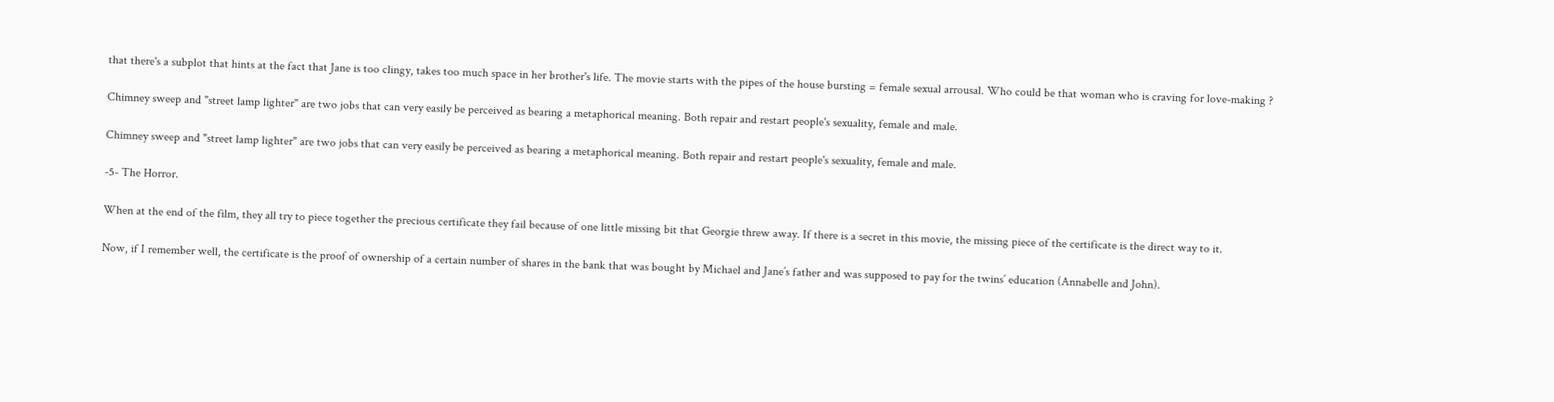that there's a subplot that hints at the fact that Jane is too clingy, takes too much space in her brother's life. The movie starts with the pipes of the house bursting = female sexual arrousal. Who could be that woman who is craving for love-making ?

Chimney sweep and "street lamp lighter" are two jobs that can very easily be perceived as bearing a metaphorical meaning. Both repair and restart people's sexuality, female and male.

Chimney sweep and "street lamp lighter" are two jobs that can very easily be perceived as bearing a metaphorical meaning. Both repair and restart people's sexuality, female and male.

-5- The Horror.

When at the end of the film, they all try to piece together the precious certificate they fail because of one little missing bit that Georgie threw away. If there is a secret in this movie, the missing piece of the certificate is the direct way to it.

Now, if I remember well, the certificate is the proof of ownership of a certain number of shares in the bank that was bought by Michael and Jane’s father and was supposed to pay for the twins’ education (Annabelle and John).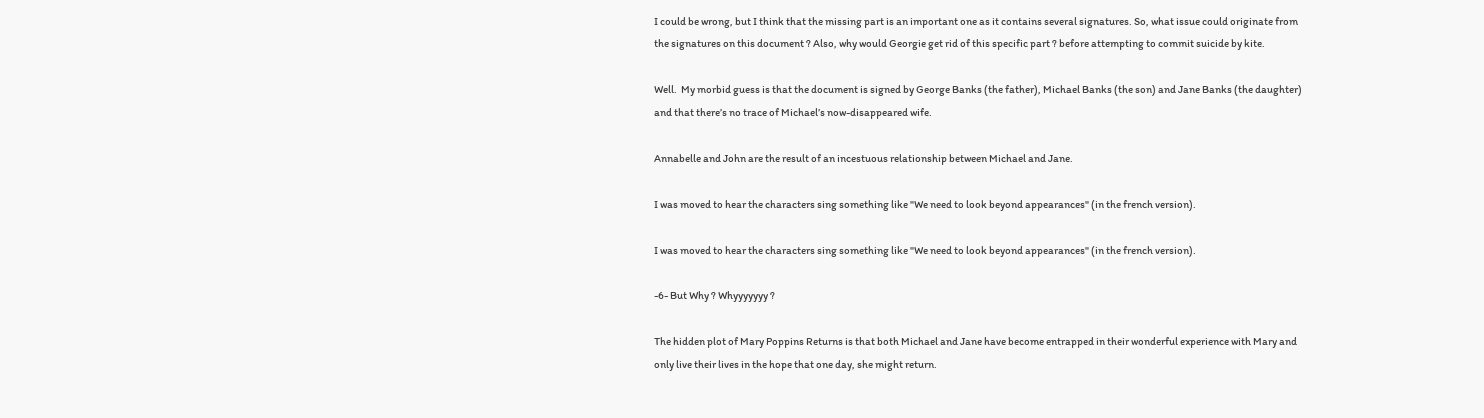I could be wrong, but I think that the missing part is an important one as it contains several signatures. So, what issue could originate from the signatures on this document ? Also, why would Georgie get rid of this specific part ? before attempting to commit suicide by kite.

Well.  My morbid guess is that the document is signed by George Banks (the father), Michael Banks (the son) and Jane Banks (the daughter) and that there’s no trace of Michael’s now-disappeared wife.

Annabelle and John are the result of an incestuous relationship between Michael and Jane.

I was moved to hear the characters sing something like "We need to look beyond appearances" (in the french version).

I was moved to hear the characters sing something like "We need to look beyond appearances" (in the french version).

-6- But Why ? Whyyyyyyy ?

The hidden plot of Mary Poppins Returns is that both Michael and Jane have become entrapped in their wonderful experience with Mary and only live their lives in the hope that one day, she might return.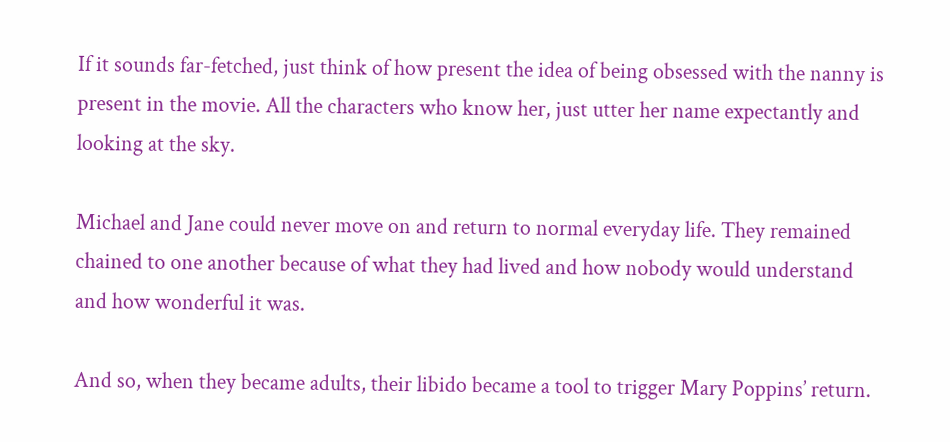If it sounds far-fetched, just think of how present the idea of being obsessed with the nanny is present in the movie. All the characters who know her, just utter her name expectantly and looking at the sky.

Michael and Jane could never move on and return to normal everyday life. They remained chained to one another because of what they had lived and how nobody would understand and how wonderful it was.

And so, when they became adults, their libido became a tool to trigger Mary Poppins’ return.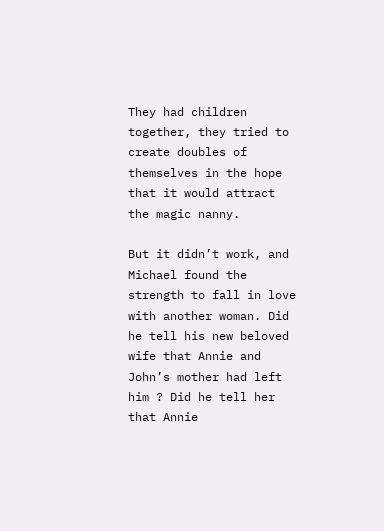They had children together, they tried to create doubles of themselves in the hope that it would attract the magic nanny.

But it didn’t work, and Michael found the strength to fall in love with another woman. Did he tell his new beloved wife that Annie and John’s mother had left him ? Did he tell her that Annie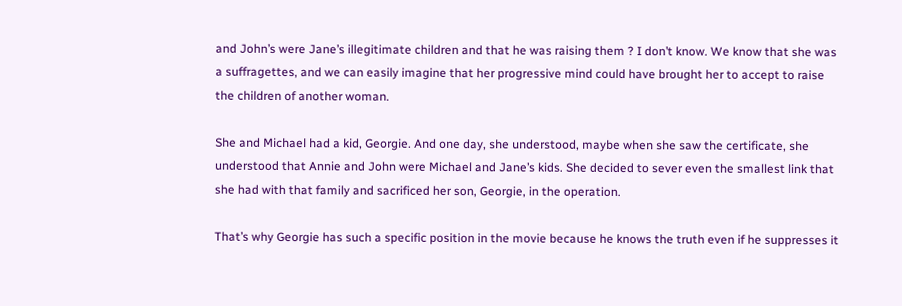and John’s were Jane’s illegitimate children and that he was raising them ? I don’t know. We know that she was a suffragettes, and we can easily imagine that her progressive mind could have brought her to accept to raise the children of another woman.

She and Michael had a kid, Georgie. And one day, she understood, maybe when she saw the certificate, she understood that Annie and John were Michael and Jane’s kids. She decided to sever even the smallest link that she had with that family and sacrificed her son, Georgie, in the operation.

That’s why Georgie has such a specific position in the movie because he knows the truth even if he suppresses it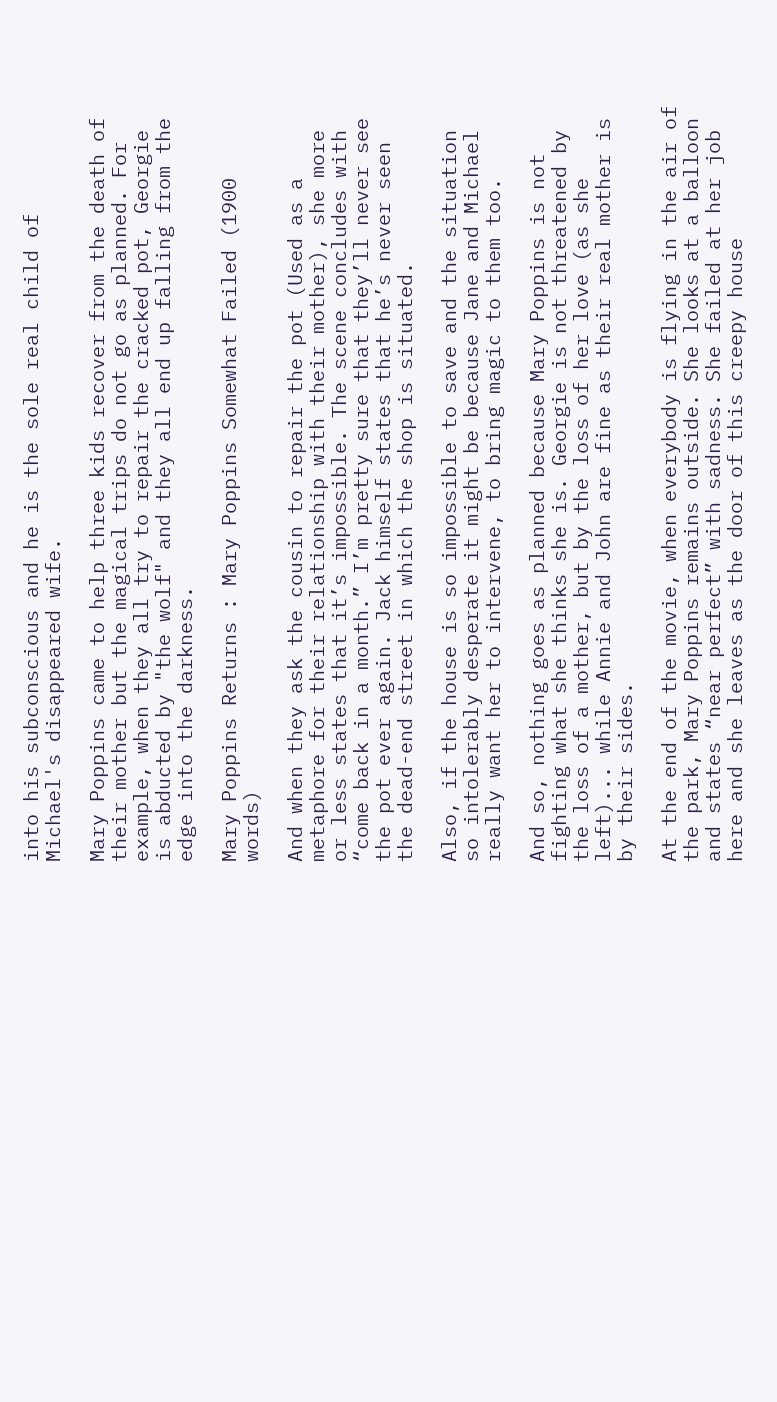into his subconscious and he is the sole real child of Michael's disappeared wife.

Mary Poppins came to help three kids recover from the death of their mother but the magical trips do not go as planned. For example, when they all try to repair the cracked pot, Georgie is abducted by "the wolf" and they all end up falling from the edge into the darkness.

Mary Poppins Returns : Mary Poppins Somewhat Failed (1900 words)

And when they ask the cousin to repair the pot (Used as a metaphore for their relationship with their mother), she more or less states that it’s impossible. The scene concludes with “come back in a month.” I’m pretty sure that they’ll never see the pot ever again. Jack himself states that he’s never seen the dead-end street in which the shop is situated.

Also, if the house is so impossible to save and the situation so intolerably desperate it might be because Jane and Michael really want her to intervene, to bring magic to them too.

And so, nothing goes as planned because Mary Poppins is not fighting what she thinks she is. Georgie is not threatened by the loss of a mother, but by the loss of her love (as she left)... while Annie and John are fine as their real mother is by their sides.

At the end of the movie, when everybody is flying in the air of the park, Mary Poppins remains outside. She looks at a balloon and states “near perfect” with sadness. She failed at her job here and she leaves as the door of this creepy house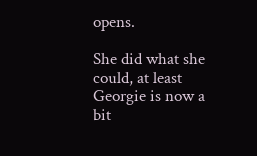opens.

She did what she could, at least Georgie is now a bit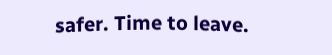safer. Time to leave.